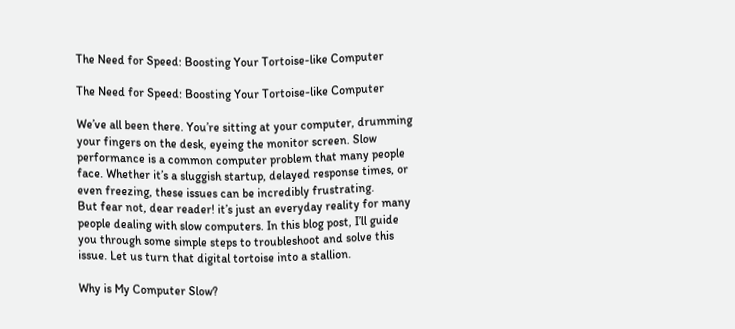The Need for Speed: Boosting Your Tortoise-like Computer

The Need for Speed: Boosting Your Tortoise-like Computer

We’ve all been there. You’re sitting at your computer, drumming your fingers on the desk, eyeing the monitor screen. Slow performance is a common computer problem that many people face. Whether it’s a sluggish startup, delayed response times, or even freezing, these issues can be incredibly frustrating.
But fear not, dear reader! it’s just an everyday reality for many people dealing with slow computers. In this blog post, I’ll guide you through some simple steps to troubleshoot and solve this issue. Let us turn that digital tortoise into a stallion.

Why is My Computer Slow?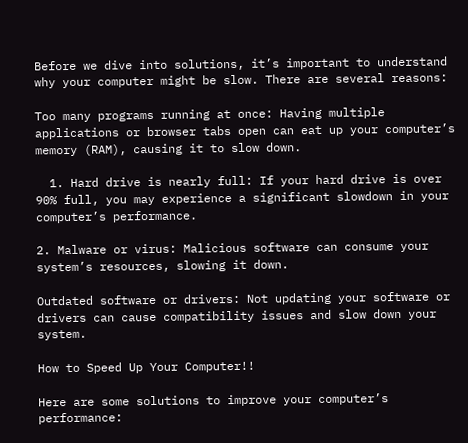Before we dive into solutions, it’s important to understand why your computer might be slow. There are several reasons:

Too many programs running at once: Having multiple applications or browser tabs open can eat up your computer’s memory (RAM), causing it to slow down.

  1. Hard drive is nearly full: If your hard drive is over 90% full, you may experience a significant slowdown in your computer’s performance.

2. Malware or virus: Malicious software can consume your system’s resources, slowing it down.

Outdated software or drivers: Not updating your software or drivers can cause compatibility issues and slow down your system.

How to Speed Up Your Computer!!

Here are some solutions to improve your computer’s performance: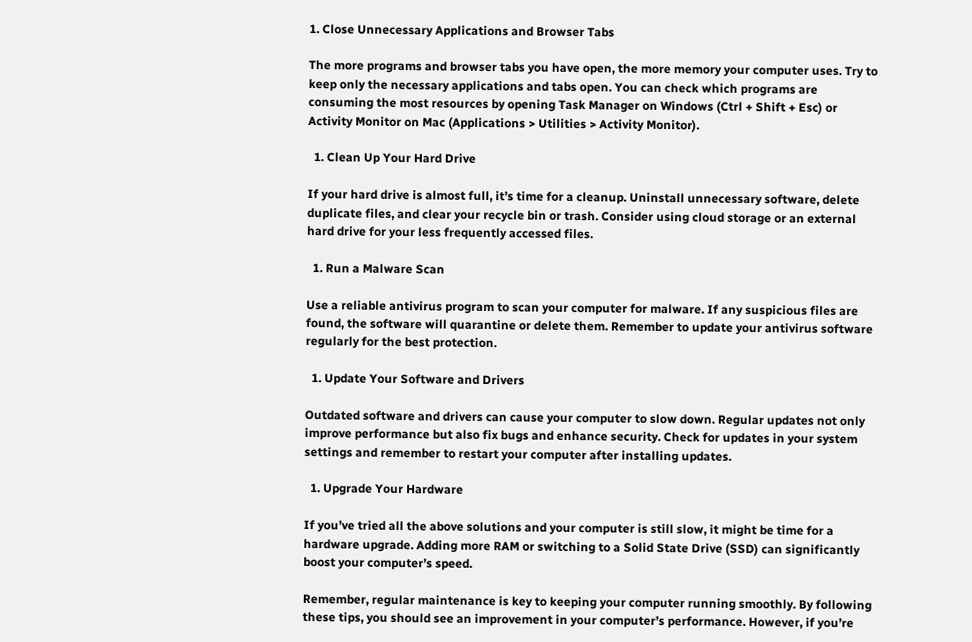1. Close Unnecessary Applications and Browser Tabs

The more programs and browser tabs you have open, the more memory your computer uses. Try to keep only the necessary applications and tabs open. You can check which programs are consuming the most resources by opening Task Manager on Windows (Ctrl + Shift + Esc) or Activity Monitor on Mac (Applications > Utilities > Activity Monitor).

  1. Clean Up Your Hard Drive

If your hard drive is almost full, it’s time for a cleanup. Uninstall unnecessary software, delete duplicate files, and clear your recycle bin or trash. Consider using cloud storage or an external hard drive for your less frequently accessed files.

  1. Run a Malware Scan

Use a reliable antivirus program to scan your computer for malware. If any suspicious files are found, the software will quarantine or delete them. Remember to update your antivirus software regularly for the best protection.

  1. Update Your Software and Drivers

Outdated software and drivers can cause your computer to slow down. Regular updates not only improve performance but also fix bugs and enhance security. Check for updates in your system settings and remember to restart your computer after installing updates.

  1. Upgrade Your Hardware

If you’ve tried all the above solutions and your computer is still slow, it might be time for a hardware upgrade. Adding more RAM or switching to a Solid State Drive (SSD) can significantly boost your computer’s speed.

Remember, regular maintenance is key to keeping your computer running smoothly. By following these tips, you should see an improvement in your computer’s performance. However, if you’re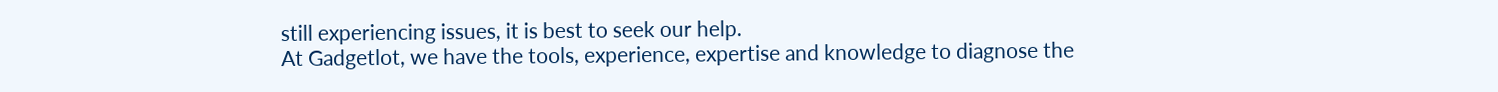still experiencing issues, it is best to seek our help.
At Gadgetlot, we have the tools, experience, expertise and knowledge to diagnose the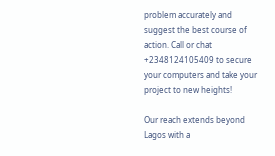problem accurately and suggest the best course of action. Call or chat +2348124105409 to secure your computers and take your project to new heights!

Our reach extends beyond Lagos with a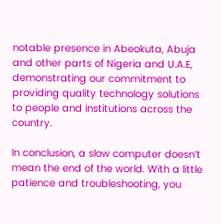notable presence in Abeokuta, Abuja and other parts of Nigeria and U.A.E, demonstrating our commitment to providing quality technology solutions to people and institutions across the country.

In conclusion, a slow computer doesn’t mean the end of the world. With a little patience and troubleshooting, you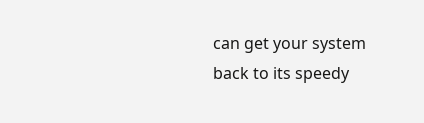can get your system back to its speedy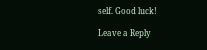self. Good luck!

Leave a Reply